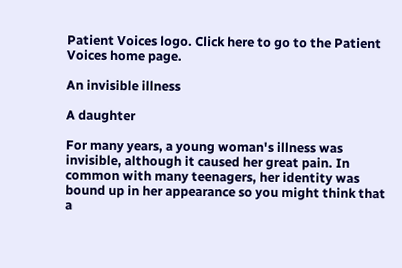Patient Voices logo. Click here to go to the Patient Voices home page.

An invisible illness

A daughter

For many years, a young woman's illness was invisible, although it caused her great pain. In common with many teenagers, her identity was bound up in her appearance so you might think that a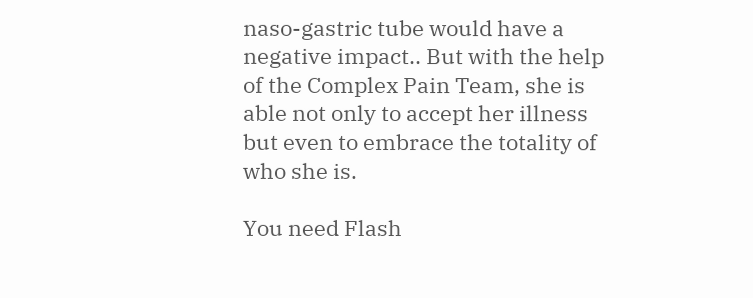naso-gastric tube would have a negative impact.. But with the help of the Complex Pain Team, she is able not only to accept her illness but even to embrace the totality of who she is.

You need Flash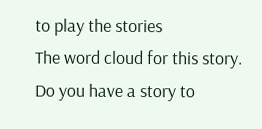to play the stories
The word cloud for this story.
Do you have a story to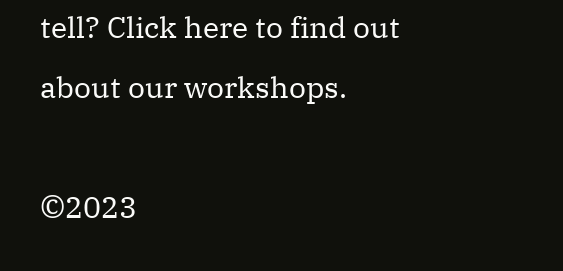tell? Click here to find out about our workshops.

©2023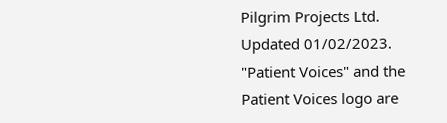Pilgrim Projects Ltd. Updated 01/02/2023.
"Patient Voices" and the Patient Voices logo are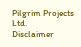Pilgrim Projects Ltd.
Disclaimer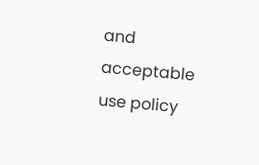and acceptable use policy